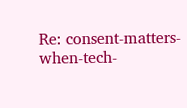Re: consent-matters-when-tech-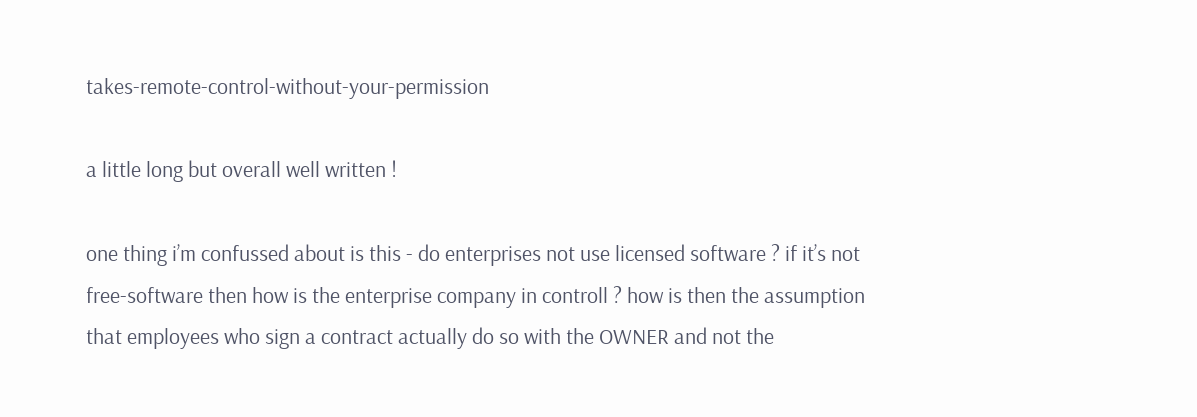takes-remote-control-without-your-permission

a little long but overall well written !

one thing i’m confussed about is this - do enterprises not use licensed software ? if it’s not free-software then how is the enterprise company in controll ? how is then the assumption that employees who sign a contract actually do so with the OWNER and not the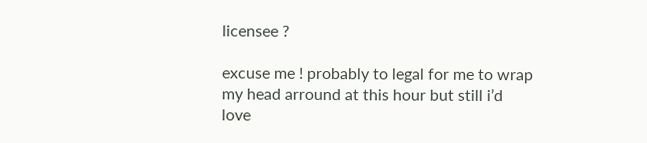licensee ?

excuse me ! probably to legal for me to wrap my head arround at this hour but still i’d love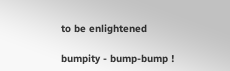to be enlightened

bumpity - bump-bump !